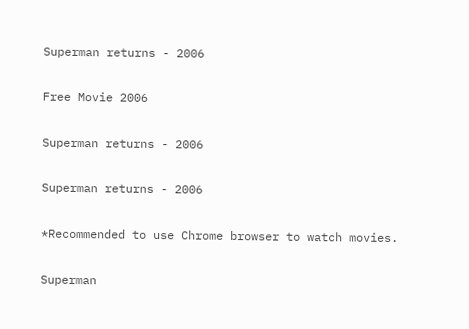Superman returns - 2006

Free Movie 2006

Superman returns - 2006

Superman returns - 2006

*Recommended to use Chrome browser to watch movies.

Superman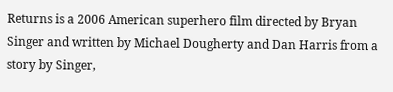Returns is a 2006 American superhero film directed by Bryan Singer and written by Michael Dougherty and Dan Harris from a story by Singer,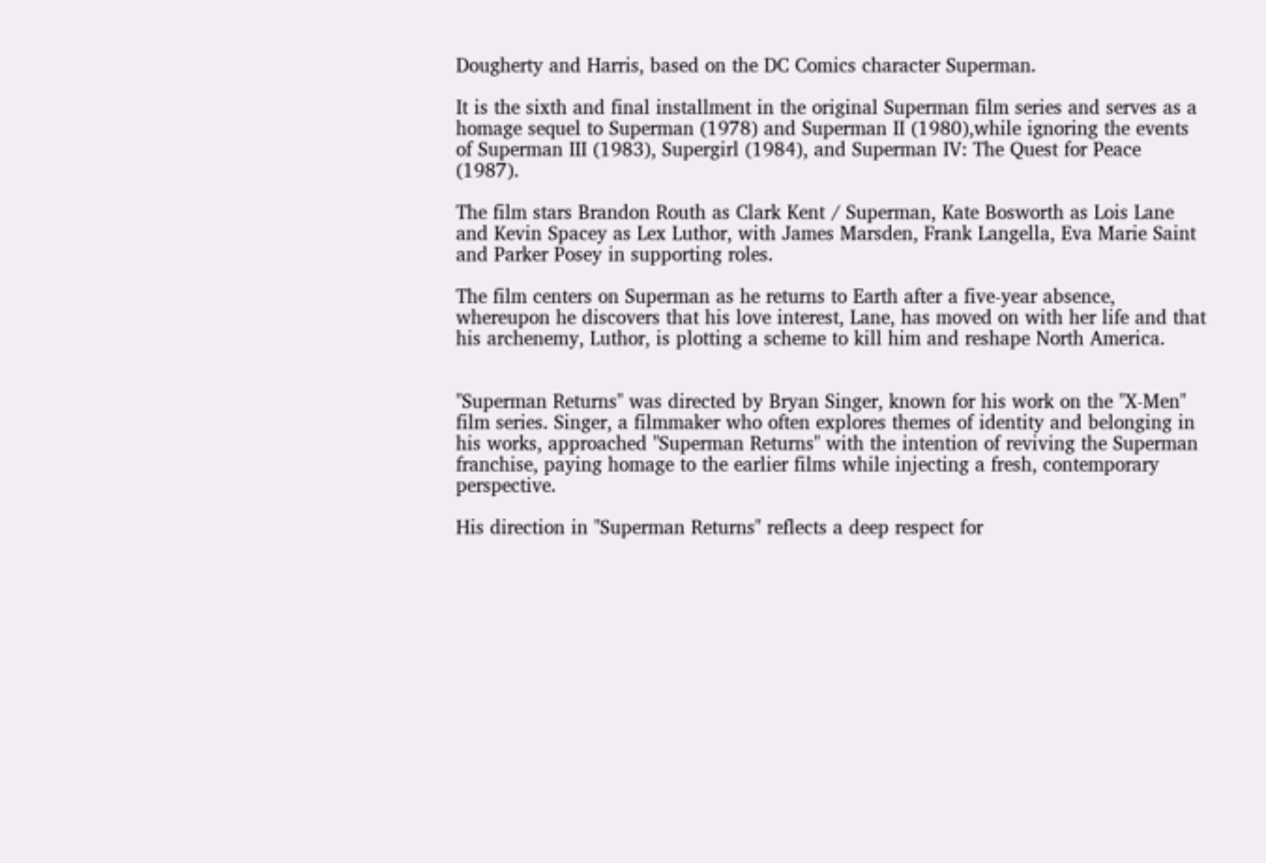Dougherty and Harris, based on the DC Comics character Superman.

It is the sixth and final installment in the original Superman film series and serves as a homage sequel to Superman (1978) and Superman II (1980),while ignoring the events of Superman III (1983), Supergirl (1984), and Superman IV: The Quest for Peace (1987).

The film stars Brandon Routh as Clark Kent / Superman, Kate Bosworth as Lois Lane and Kevin Spacey as Lex Luthor, with James Marsden, Frank Langella, Eva Marie Saint and Parker Posey in supporting roles.

The film centers on Superman as he returns to Earth after a five-year absence, whereupon he discovers that his love interest, Lane, has moved on with her life and that his archenemy, Luthor, is plotting a scheme to kill him and reshape North America.


"Superman Returns" was directed by Bryan Singer, known for his work on the "X-Men" film series. Singer, a filmmaker who often explores themes of identity and belonging in his works, approached "Superman Returns" with the intention of reviving the Superman franchise, paying homage to the earlier films while injecting a fresh, contemporary perspective.

His direction in "Superman Returns" reflects a deep respect for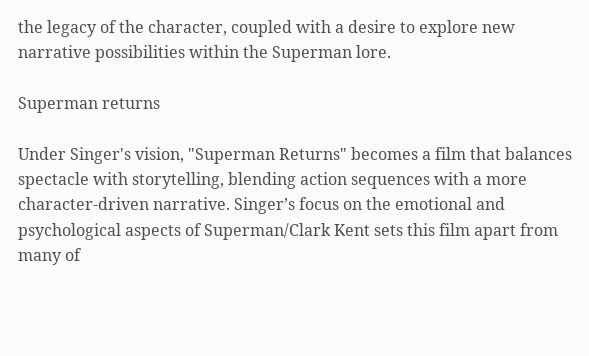the legacy of the character, coupled with a desire to explore new narrative possibilities within the Superman lore.

Superman returns

Under Singer's vision, "Superman Returns" becomes a film that balances spectacle with storytelling, blending action sequences with a more character-driven narrative. Singer’s focus on the emotional and psychological aspects of Superman/Clark Kent sets this film apart from many of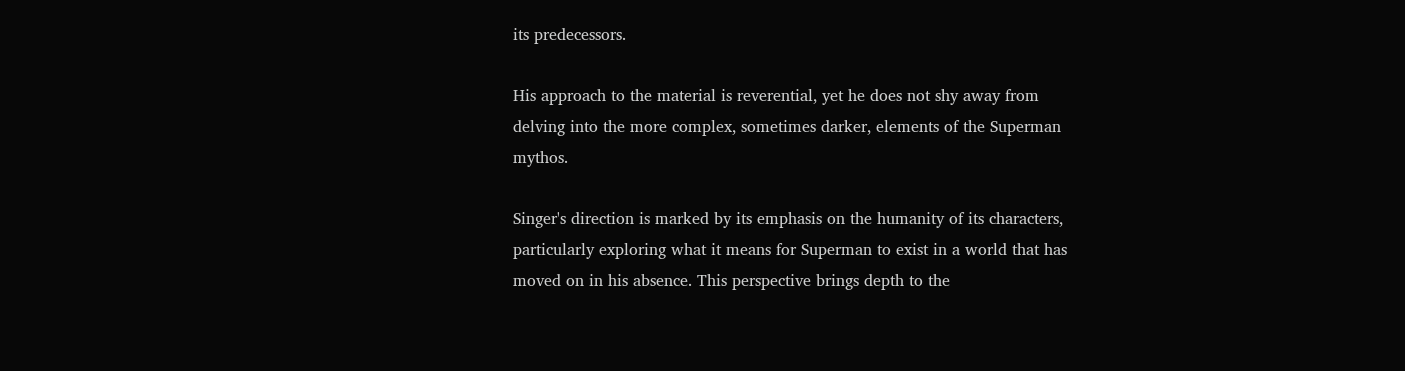its predecessors.

His approach to the material is reverential, yet he does not shy away from delving into the more complex, sometimes darker, elements of the Superman mythos.

Singer's direction is marked by its emphasis on the humanity of its characters, particularly exploring what it means for Superman to exist in a world that has moved on in his absence. This perspective brings depth to the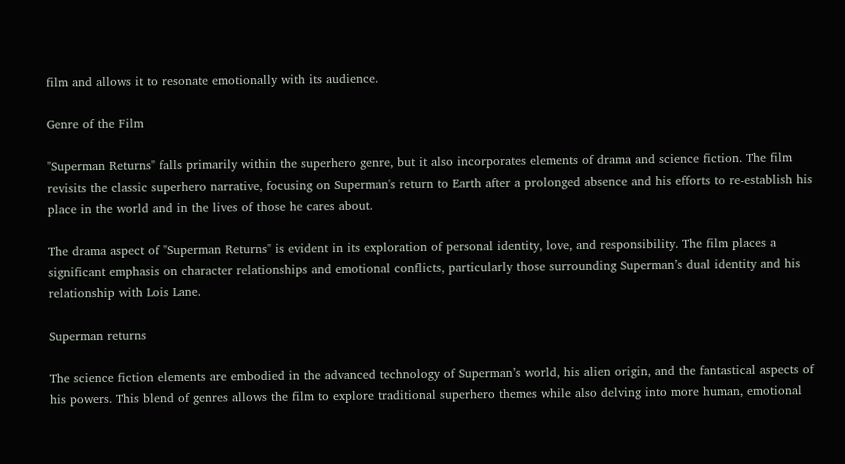film and allows it to resonate emotionally with its audience.

Genre of the Film

"Superman Returns" falls primarily within the superhero genre, but it also incorporates elements of drama and science fiction. The film revisits the classic superhero narrative, focusing on Superman's return to Earth after a prolonged absence and his efforts to re-establish his place in the world and in the lives of those he cares about.

The drama aspect of "Superman Returns" is evident in its exploration of personal identity, love, and responsibility. The film places a significant emphasis on character relationships and emotional conflicts, particularly those surrounding Superman’s dual identity and his relationship with Lois Lane.

Superman returns

The science fiction elements are embodied in the advanced technology of Superman’s world, his alien origin, and the fantastical aspects of his powers. This blend of genres allows the film to explore traditional superhero themes while also delving into more human, emotional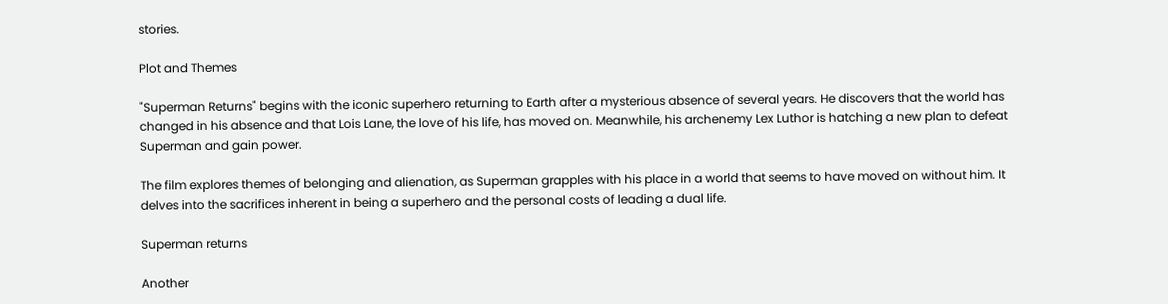stories.

Plot and Themes

"Superman Returns" begins with the iconic superhero returning to Earth after a mysterious absence of several years. He discovers that the world has changed in his absence and that Lois Lane, the love of his life, has moved on. Meanwhile, his archenemy Lex Luthor is hatching a new plan to defeat Superman and gain power.

The film explores themes of belonging and alienation, as Superman grapples with his place in a world that seems to have moved on without him. It delves into the sacrifices inherent in being a superhero and the personal costs of leading a dual life.

Superman returns

Another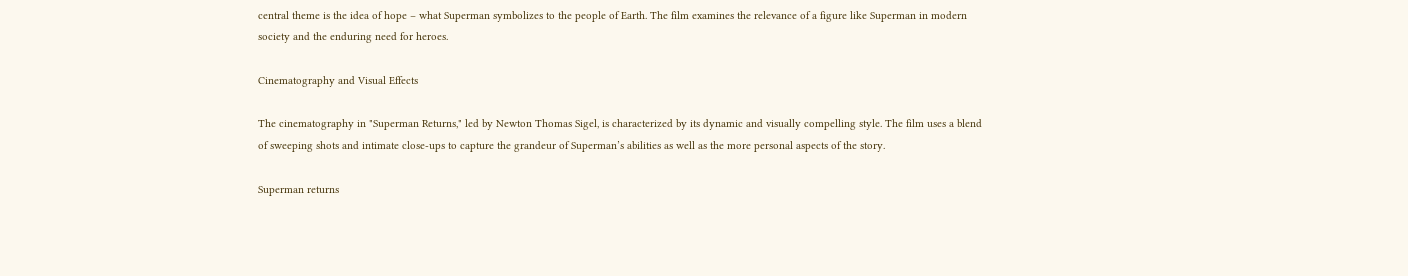central theme is the idea of hope – what Superman symbolizes to the people of Earth. The film examines the relevance of a figure like Superman in modern society and the enduring need for heroes.

Cinematography and Visual Effects

The cinematography in "Superman Returns," led by Newton Thomas Sigel, is characterized by its dynamic and visually compelling style. The film uses a blend of sweeping shots and intimate close-ups to capture the grandeur of Superman’s abilities as well as the more personal aspects of the story.

Superman returns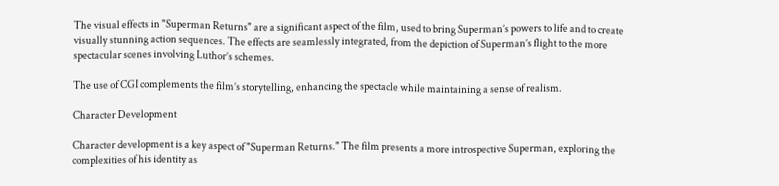The visual effects in "Superman Returns" are a significant aspect of the film, used to bring Superman’s powers to life and to create visually stunning action sequences. The effects are seamlessly integrated, from the depiction of Superman’s flight to the more spectacular scenes involving Luthor’s schemes.

The use of CGI complements the film’s storytelling, enhancing the spectacle while maintaining a sense of realism.

Character Development

Character development is a key aspect of "Superman Returns." The film presents a more introspective Superman, exploring the complexities of his identity as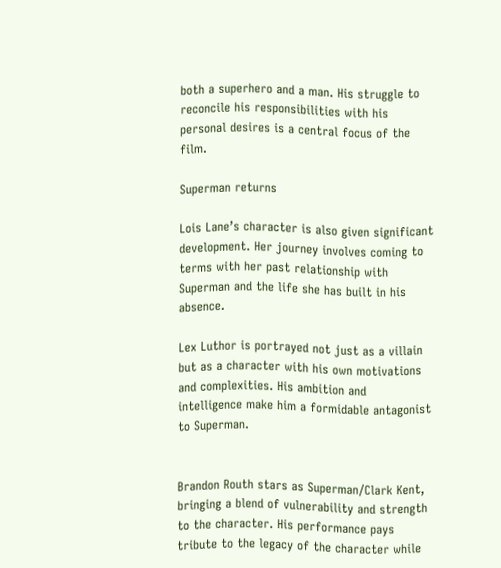both a superhero and a man. His struggle to reconcile his responsibilities with his personal desires is a central focus of the film.

Superman returns

Lois Lane’s character is also given significant development. Her journey involves coming to terms with her past relationship with Superman and the life she has built in his absence.

Lex Luthor is portrayed not just as a villain but as a character with his own motivations and complexities. His ambition and intelligence make him a formidable antagonist to Superman.


Brandon Routh stars as Superman/Clark Kent, bringing a blend of vulnerability and strength to the character. His performance pays tribute to the legacy of the character while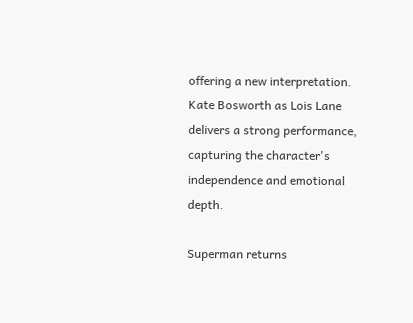offering a new interpretation. Kate Bosworth as Lois Lane delivers a strong performance, capturing the character's independence and emotional depth.

Superman returns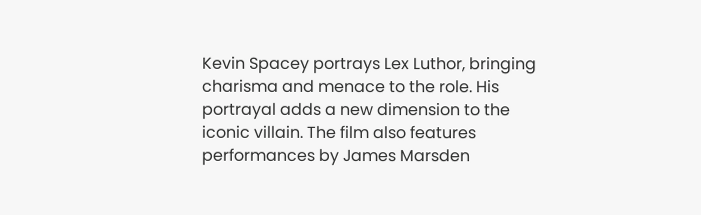Kevin Spacey portrays Lex Luthor, bringing charisma and menace to the role. His portrayal adds a new dimension to the iconic villain. The film also features performances by James Marsden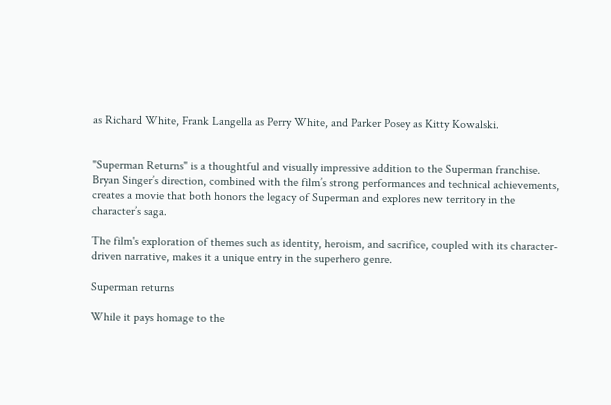as Richard White, Frank Langella as Perry White, and Parker Posey as Kitty Kowalski.


"Superman Returns" is a thoughtful and visually impressive addition to the Superman franchise. Bryan Singer’s direction, combined with the film’s strong performances and technical achievements, creates a movie that both honors the legacy of Superman and explores new territory in the character’s saga.

The film's exploration of themes such as identity, heroism, and sacrifice, coupled with its character-driven narrative, makes it a unique entry in the superhero genre.

Superman returns

While it pays homage to the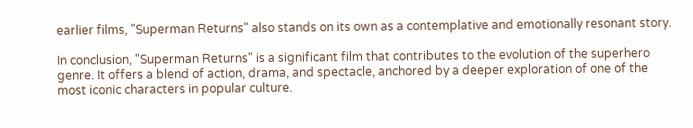earlier films, "Superman Returns" also stands on its own as a contemplative and emotionally resonant story.

In conclusion, "Superman Returns" is a significant film that contributes to the evolution of the superhero genre. It offers a blend of action, drama, and spectacle, anchored by a deeper exploration of one of the most iconic characters in popular culture.